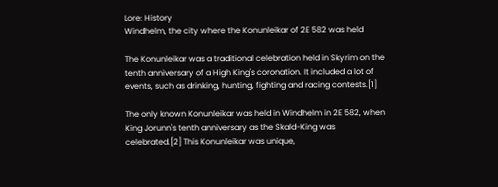Lore: History
Windhelm, the city where the Konunleikar of 2E 582 was held

The Konunleikar was a traditional celebration held in Skyrim on the tenth anniversary of a High King's coronation. It included a lot of events, such as drinking, hunting, fighting and racing contests.[1]

The only known Konunleikar was held in Windhelm in 2E 582, when King Jorunn's tenth anniversary as the Skald-King was celebrated.[2] This Konunleikar was unique,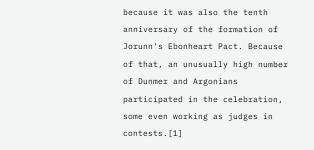because it was also the tenth anniversary of the formation of Jorunn's Ebonheart Pact. Because of that, an unusually high number of Dunmer and Argonians participated in the celebration, some even working as judges in contests.[1]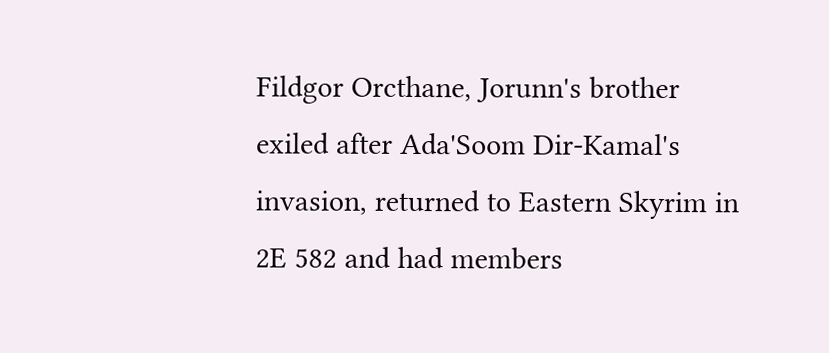Fildgor Orcthane, Jorunn's brother exiled after Ada'Soom Dir-Kamal's invasion, returned to Eastern Skyrim in 2E 582 and had members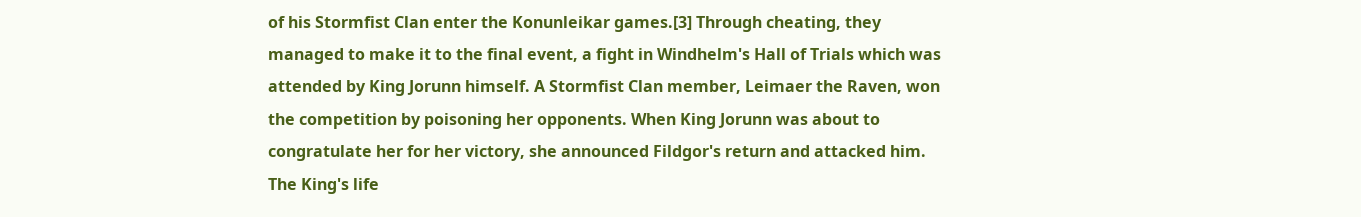of his Stormfist Clan enter the Konunleikar games.[3] Through cheating, they managed to make it to the final event, a fight in Windhelm's Hall of Trials which was attended by King Jorunn himself. A Stormfist Clan member, Leimaer the Raven, won the competition by poisoning her opponents. When King Jorunn was about to congratulate her for her victory, she announced Fildgor's return and attacked him. The King's life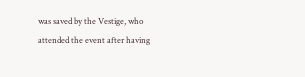was saved by the Vestige, who attended the event after having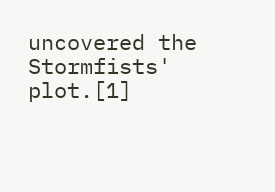uncovered the Stormfists' plot.[1]